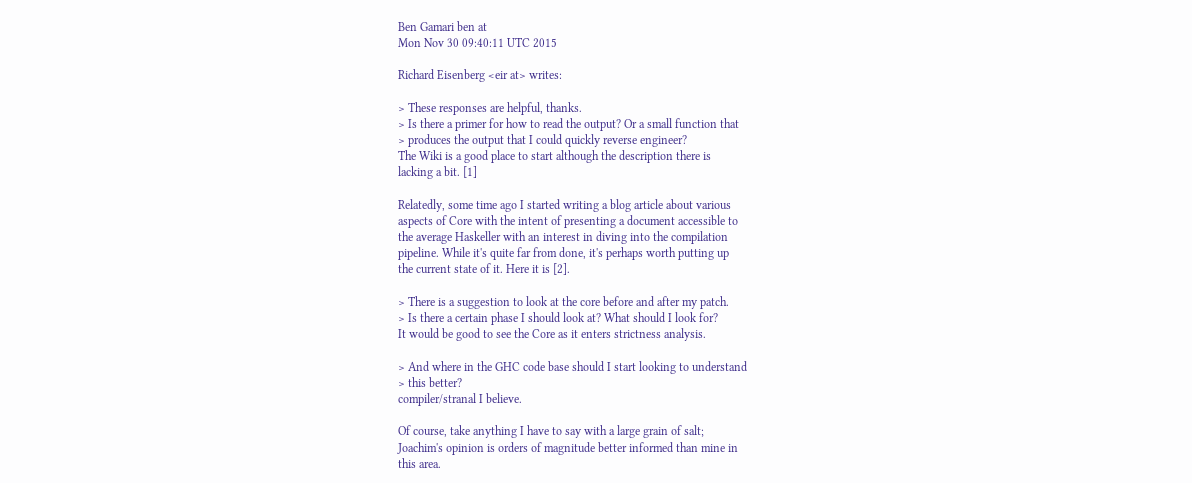Ben Gamari ben at
Mon Nov 30 09:40:11 UTC 2015

Richard Eisenberg <eir at> writes:

> These responses are helpful, thanks.
> Is there a primer for how to read the output? Or a small function that
> produces the output that I could quickly reverse engineer?
The Wiki is a good place to start although the description there is
lacking a bit. [1]

Relatedly, some time ago I started writing a blog article about various
aspects of Core with the intent of presenting a document accessible to
the average Haskeller with an interest in diving into the compilation
pipeline. While it's quite far from done, it's perhaps worth putting up
the current state of it. Here it is [2].

> There is a suggestion to look at the core before and after my patch.
> Is there a certain phase I should look at? What should I look for?
It would be good to see the Core as it enters strictness analysis.

> And where in the GHC code base should I start looking to understand
> this better?
compiler/stranal I believe.

Of course, take anything I have to say with a large grain of salt;
Joachim's opinion is orders of magnitude better informed than mine in
this area.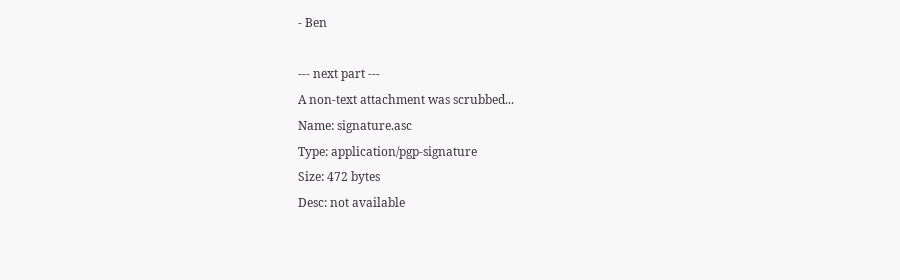- Ben

--- next part ---
A non-text attachment was scrubbed...
Name: signature.asc
Type: application/pgp-signature
Size: 472 bytes
Desc: not available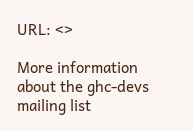URL: <>

More information about the ghc-devs mailing list